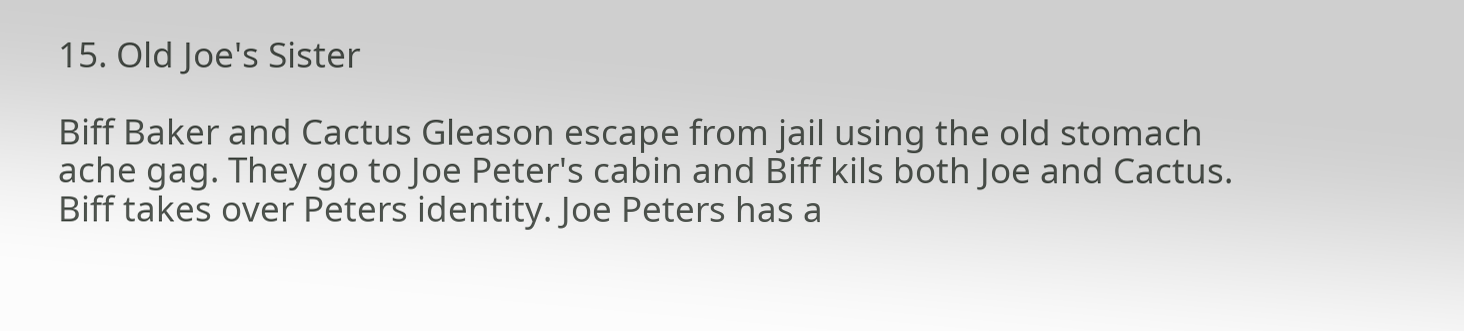15. Old Joe's Sister

Biff Baker and Cactus Gleason escape from jail using the old stomach ache gag. They go to Joe Peter's cabin and Biff kils both Joe and Cactus. Biff takes over Peters identity. Joe Peters has a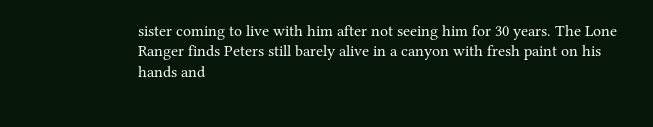sister coming to live with him after not seeing him for 30 years. The Lone Ranger finds Peters still barely alive in a canyon with fresh paint on his hands and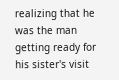realizing that he was the man getting ready for his sister's visit